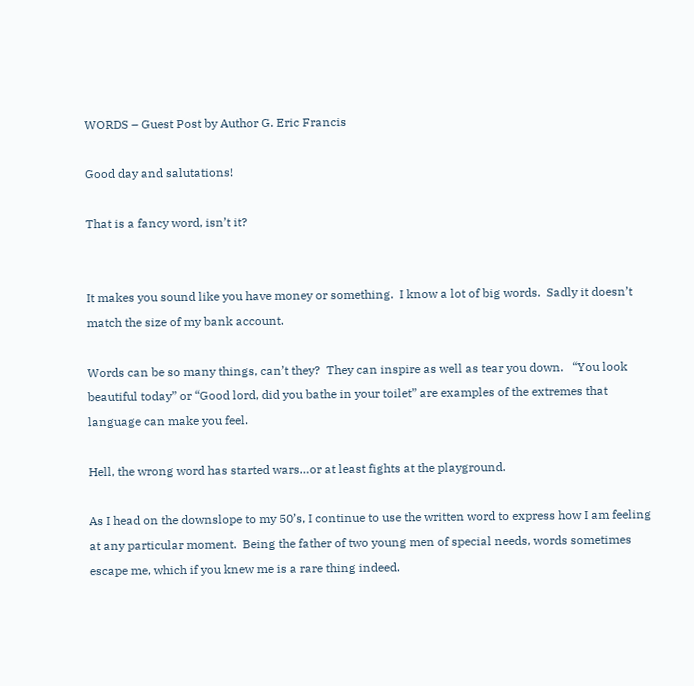WORDS – Guest Post by Author G. Eric Francis

Good day and salutations!

That is a fancy word, isn’t it?


It makes you sound like you have money or something.  I know a lot of big words.  Sadly it doesn’t match the size of my bank account.

Words can be so many things, can’t they?  They can inspire as well as tear you down.   “You look beautiful today” or “Good lord, did you bathe in your toilet” are examples of the extremes that language can make you feel.

Hell, the wrong word has started wars…or at least fights at the playground.

As I head on the downslope to my 50’s, I continue to use the written word to express how I am feeling at any particular moment.  Being the father of two young men of special needs, words sometimes escape me, which if you knew me is a rare thing indeed.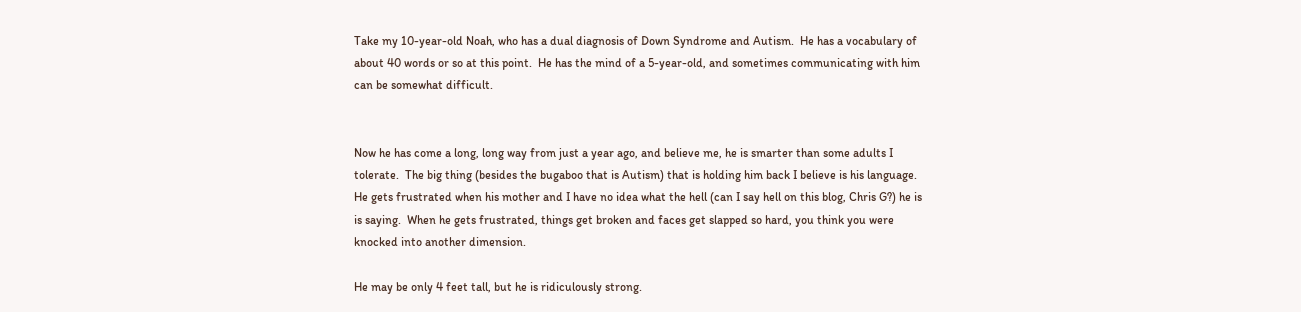Take my 10-year-old Noah, who has a dual diagnosis of Down Syndrome and Autism.  He has a vocabulary of about 40 words or so at this point.  He has the mind of a 5-year-old, and sometimes communicating with him can be somewhat difficult.


Now he has come a long, long way from just a year ago, and believe me, he is smarter than some adults I tolerate.  The big thing (besides the bugaboo that is Autism) that is holding him back I believe is his language.  He gets frustrated when his mother and I have no idea what the hell (can I say hell on this blog, Chris G?) he is is saying.  When he gets frustrated, things get broken and faces get slapped so hard, you think you were knocked into another dimension.

He may be only 4 feet tall, but he is ridiculously strong.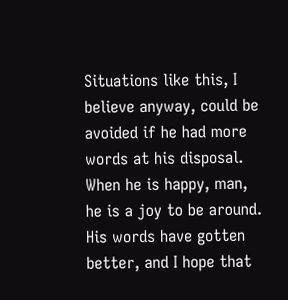Situations like this, I believe anyway, could be avoided if he had more words at his disposal.  When he is happy, man, he is a joy to be around.  His words have gotten better, and I hope that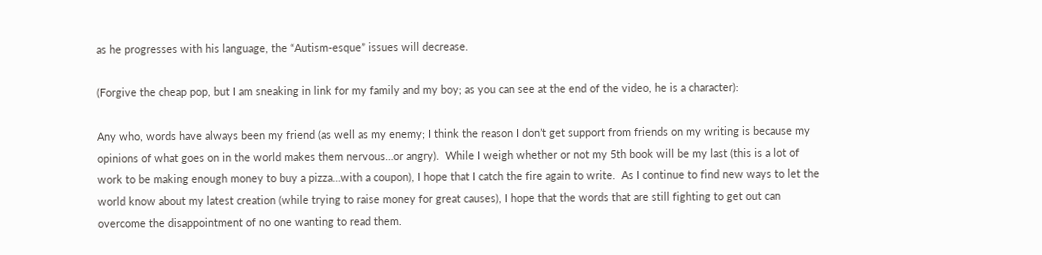as he progresses with his language, the “Autism-esque” issues will decrease.

(Forgive the cheap pop, but I am sneaking in link for my family and my boy; as you can see at the end of the video, he is a character):

Any who, words have always been my friend (as well as my enemy; I think the reason I don’t get support from friends on my writing is because my opinions of what goes on in the world makes them nervous…or angry).  While I weigh whether or not my 5th book will be my last (this is a lot of work to be making enough money to buy a pizza…with a coupon), I hope that I catch the fire again to write.  As I continue to find new ways to let the world know about my latest creation (while trying to raise money for great causes), I hope that the words that are still fighting to get out can overcome the disappointment of no one wanting to read them.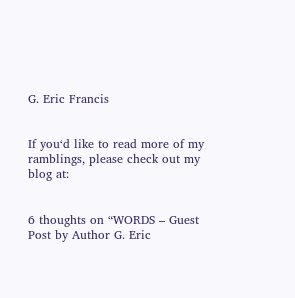G. Eric Francis


If you‘d like to read more of my ramblings, please check out my blog at:


6 thoughts on “WORDS – Guest Post by Author G. Eric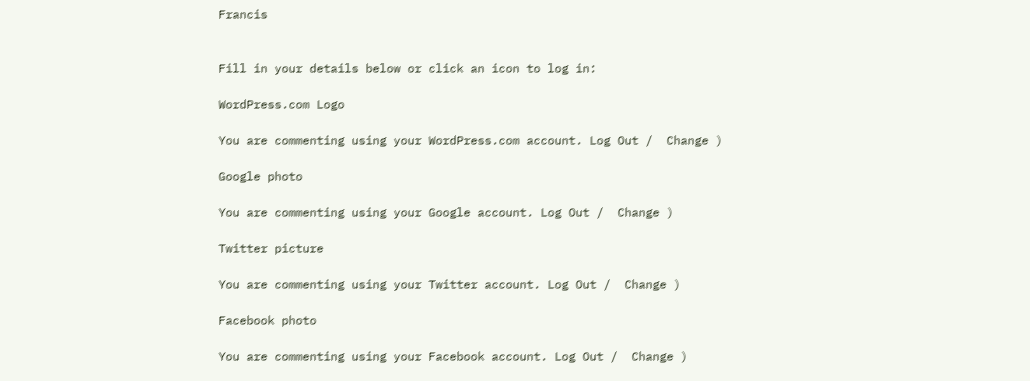Francis


Fill in your details below or click an icon to log in:

WordPress.com Logo

You are commenting using your WordPress.com account. Log Out /  Change )

Google photo

You are commenting using your Google account. Log Out /  Change )

Twitter picture

You are commenting using your Twitter account. Log Out /  Change )

Facebook photo

You are commenting using your Facebook account. Log Out /  Change )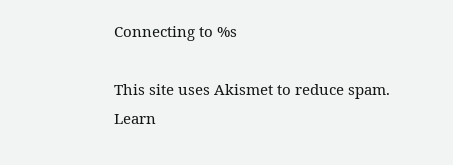Connecting to %s

This site uses Akismet to reduce spam. Learn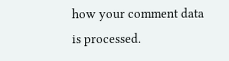how your comment data is processed.